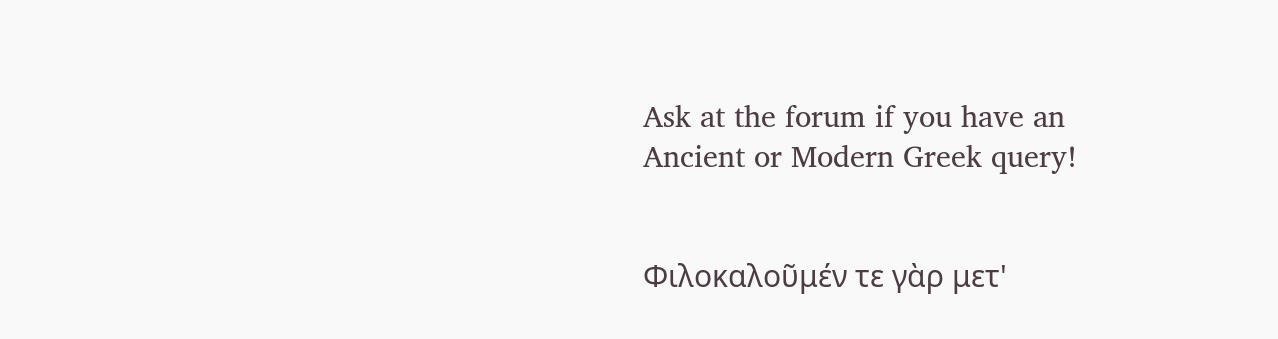Ask at the forum if you have an Ancient or Modern Greek query!


Φιλοκαλοῦμέν τε γὰρ μετ'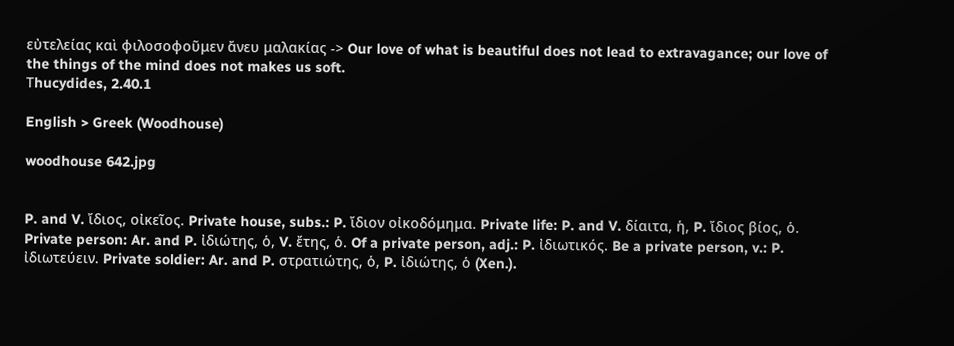εὐτελείας καὶ φιλοσοφοῦμεν ἄνευ μαλακίας -> Our love of what is beautiful does not lead to extravagance; our love of the things of the mind does not makes us soft.
Τhucydides, 2.40.1

English > Greek (Woodhouse)

woodhouse 642.jpg


P. and V. ἴδιος, οἰκεῖος. Private house, subs.: P. ἴδιον οἰκοδόμημα. Private life: P. and V. δίαιτα, ἡ, P. ἴδιος βίος, ὁ. Private person: Ar. and P. ἰδιώτης, ὁ, V. ἔτης, ὁ. Of a private person, adj.: P. ἰδιωτικός. Be a private person, v.: P. ἰδιωτεύειν. Private soldier: Ar. and P. στρατιώτης, ὁ, P. ἰδιώτης, ὁ (Xen.).